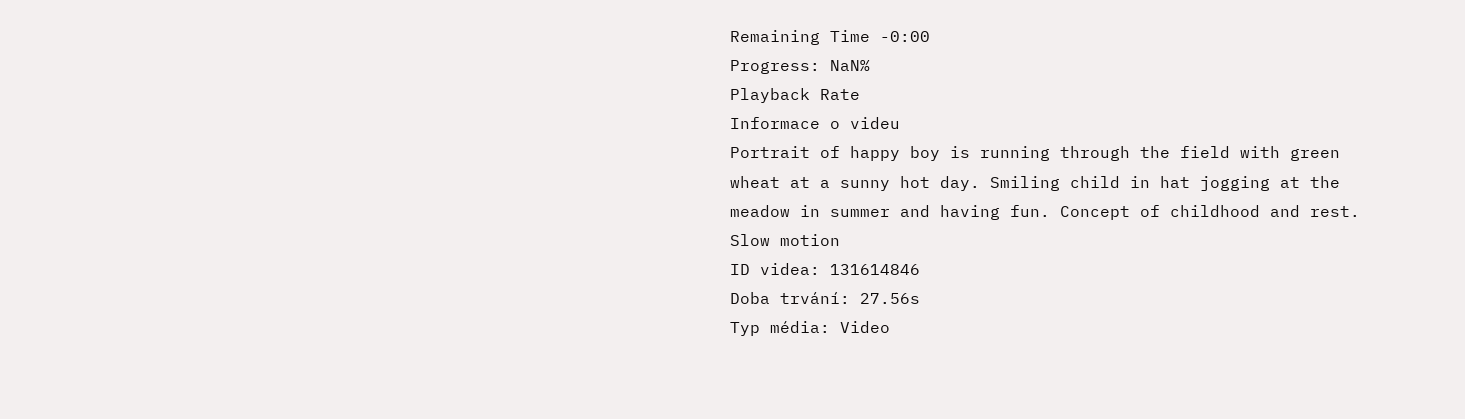Remaining Time -0:00
Progress: NaN%
Playback Rate
Informace o videu
Portrait of happy boy is running through the field with green wheat at a sunny hot day. Smiling child in hat jogging at the meadow in summer and having fun. Concept of childhood and rest. Slow motion
ID videa: 131614846
Doba trvání: 27.56s
Typ média: Video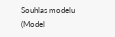Souhlas modelu (Model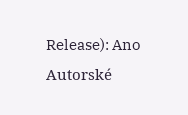Release): Ano
Autorské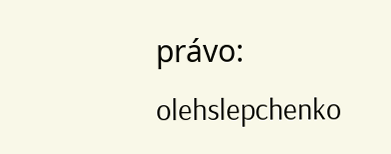právo: olehslepchenko